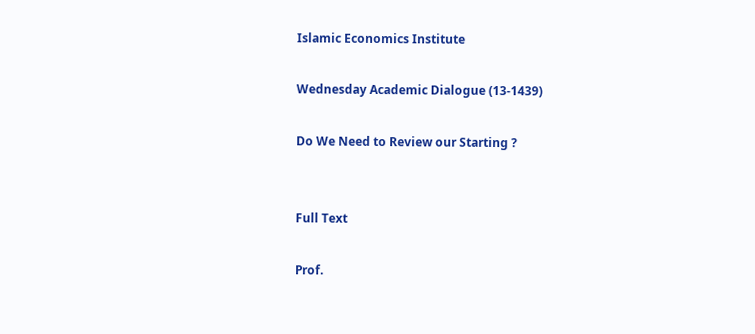Islamic Economics Institute

Wednesday Academic Dialogue (13-1439)

Do We Need to Review our Starting ?


Full Text

Prof.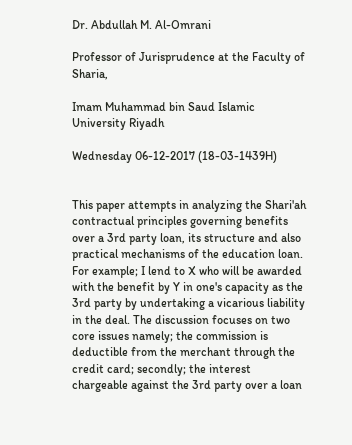Dr. Abdullah M. Al-Omrani

Professor of Jurisprudence at the Faculty of Sharia,

Imam Muhammad bin Saud Islamic University Riyadh

Wednesday 06-12-2017 (18-03-1439H)


This paper attempts in analyzing the Shari'ah contractual principles governing benefits over a 3rd party loan, its structure and also practical mechanisms of the education loan. For example; I lend to X who will be awarded with the benefit by Y in one's capacity as the 3rd party by undertaking a vicarious liability in the deal. The discussion focuses on two core issues namely; the commission is deductible from the merchant through the credit card; secondly; the interest chargeable against the 3rd party over a loan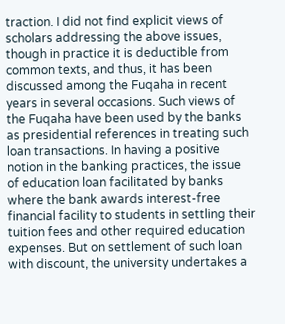traction. I did not find explicit views of scholars addressing the above issues, though in practice it is deductible from common texts, and thus, it has been discussed among the Fuqaha in recent years in several occasions. Such views of the Fuqaha have been used by the banks as presidential references in treating such loan transactions. In having a positive notion in the banking practices, the issue of education loan facilitated by banks where the bank awards interest-free financial facility to students in settling their tuition fees and other required education expenses. But on settlement of such loan with discount, the university undertakes a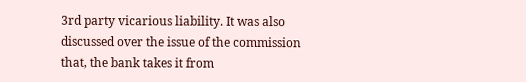3rd party vicarious liability. It was also discussed over the issue of the commission that, the bank takes it from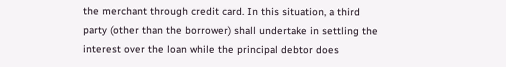the merchant through credit card. In this situation, a third party (other than the borrower) shall undertake in settling the interest over the loan while the principal debtor does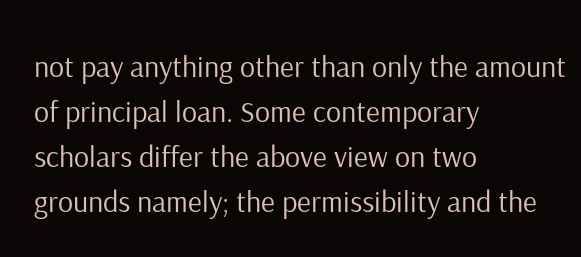not pay anything other than only the amount of principal loan. Some contemporary scholars differ the above view on two grounds namely; the permissibility and the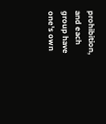prohibition, and each group have one's own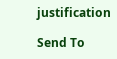justification

Send To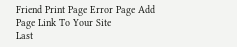Friend Print Page Error Page Add Page Link To Your Site
Last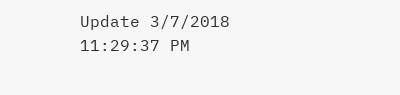Update 3/7/2018 11:29:37 PM